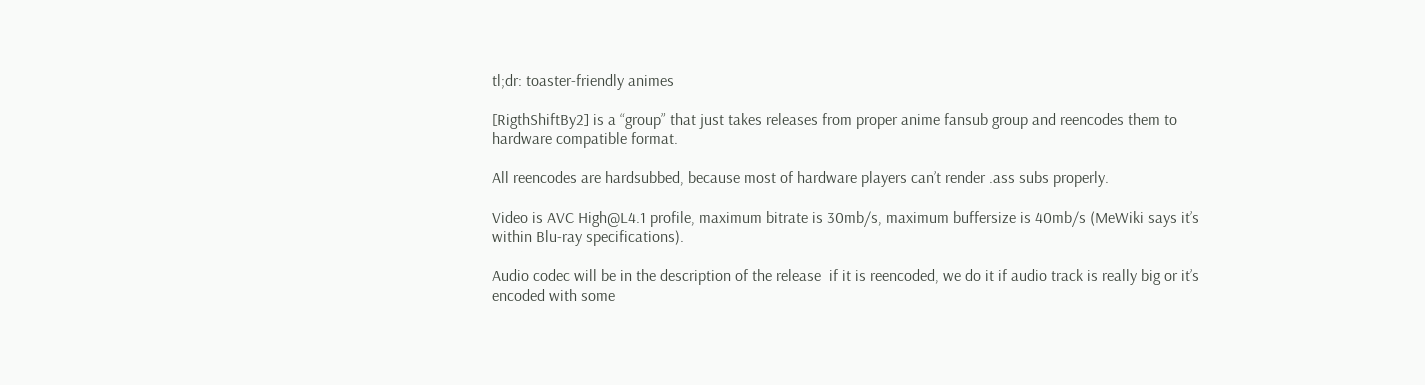tl;dr: toaster-friendly animes

[RigthShiftBy2] is a “group” that just takes releases from proper anime fansub group and reencodes them to hardware compatible format.

All reencodes are hardsubbed, because most of hardware players can’t render .ass subs properly.

Video is AVC High@L4.1 profile, maximum bitrate is 30mb/s, maximum buffersize is 40mb/s (MeWiki says it’s within Blu-ray specifications).

Audio codec will be in the description of the release  if it is reencoded, we do it if audio track is really big or it’s encoded with some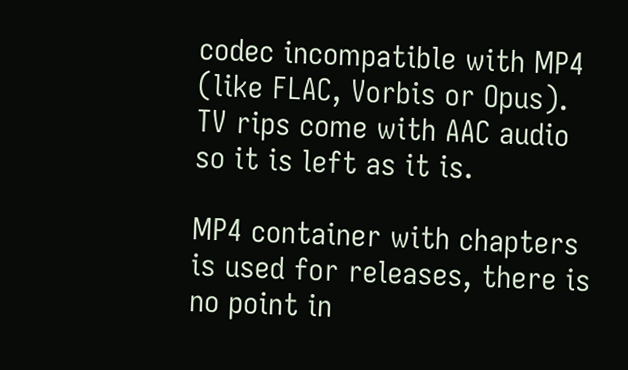codec incompatible with MP4 (like FLAC, Vorbis or Opus). TV rips come with AAC audio so it is left as it is.

MP4 container with chapters is used for releases, there is no point in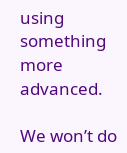using something more advanced.

We won’t do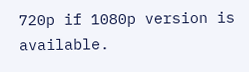720p if 1080p version is available.